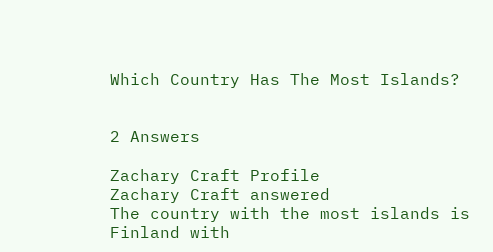Which Country Has The Most Islands?


2 Answers

Zachary Craft Profile
Zachary Craft answered
The country with the most islands is Finland with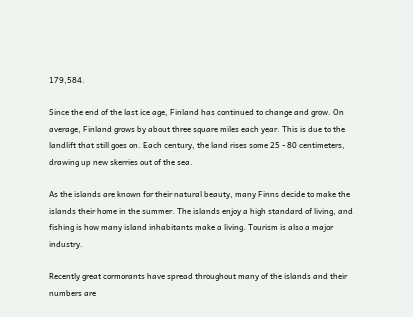179,584.

Since the end of the last ice age, Finland has continued to change and grow. On average, Finland grows by about three square miles each year. This is due to the landlift that still goes on. Each century, the land rises some 25 - 80 centimeters, drawing up new skerries out of the sea.

As the islands are known for their natural beauty, many Finns decide to make the islands their home in the summer. The islands enjoy a high standard of living, and fishing is how many island inhabitants make a living. Tourism is also a major industry.

Recently great cormorants have spread throughout many of the islands and their numbers are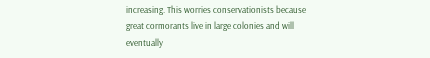increasing. This worries conservationists because great cormorants live in large colonies and will eventually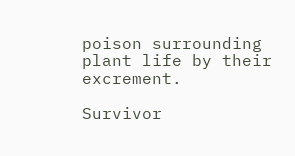poison surrounding plant life by their excrement.

Survivor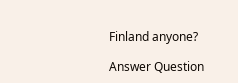Finland anyone?

Answer Question